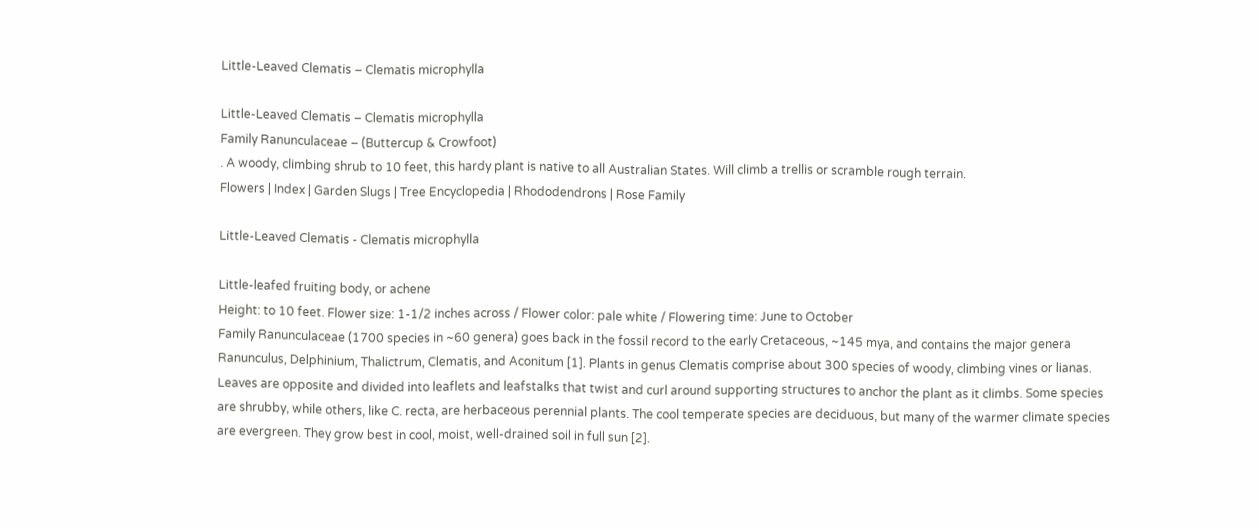Little-Leaved Clematis – Clematis microphylla

Little-Leaved Clematis – Clematis microphylla
Family Ranunculaceae – (Buttercup & Crowfoot)
. A woody, climbing shrub to 10 feet, this hardy plant is native to all Australian States. Will climb a trellis or scramble rough terrain.
Flowers | Index | Garden Slugs | Tree Encyclopedia | Rhododendrons | Rose Family

Little-Leaved Clematis - Clematis microphylla

Little-leafed fruiting body, or achene
Height: to 10 feet. Flower size: 1-1/2 inches across / Flower color: pale white / Flowering time: June to October
Family Ranunculaceae (1700 species in ~60 genera) goes back in the fossil record to the early Cretaceous, ~145 mya, and contains the major genera Ranunculus, Delphinium, Thalictrum, Clematis, and Aconitum [1]. Plants in genus Clematis comprise about 300 species of woody, climbing vines or lianas. Leaves are opposite and divided into leaflets and leafstalks that twist and curl around supporting structures to anchor the plant as it climbs. Some species are shrubby, while others, like C. recta, are herbaceous perennial plants. The cool temperate species are deciduous, but many of the warmer climate species are evergreen. They grow best in cool, moist, well-drained soil in full sun [2].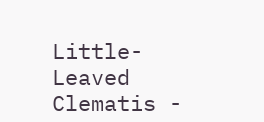Little-Leaved Clematis -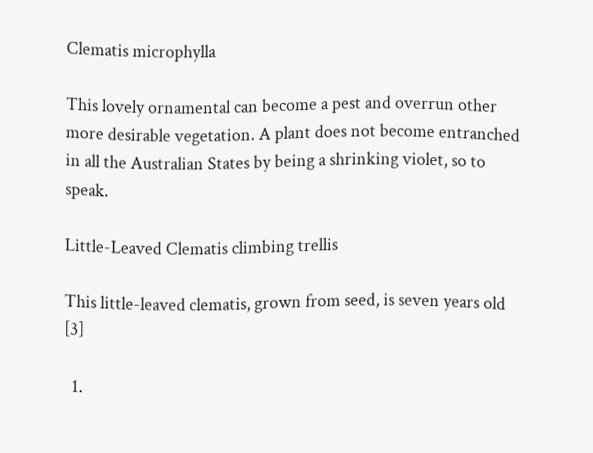Clematis microphylla

This lovely ornamental can become a pest and overrun other more desirable vegetation. A plant does not become entranched in all the Australian States by being a shrinking violet, so to speak.

Little-Leaved Clematis climbing trellis

This little-leaved clematis, grown from seed, is seven years old [3]

  1.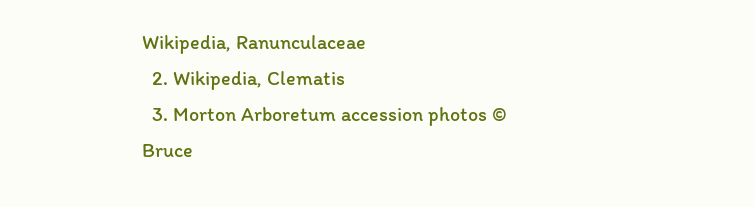Wikipedia, Ranunculaceae
  2. Wikipedia, Clematis
  3. Morton Arboretum accession photos © Bruce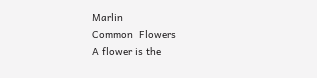Marlin
Common  Flowers
A flower is the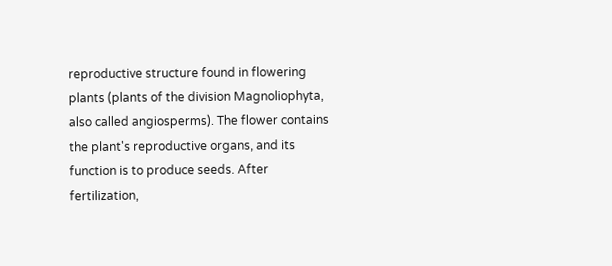reproductive structure found in flowering plants (plants of the division Magnoliophyta, also called angiosperms). The flower contains the plant's reproductive organs, and its function is to produce seeds. After fertilization,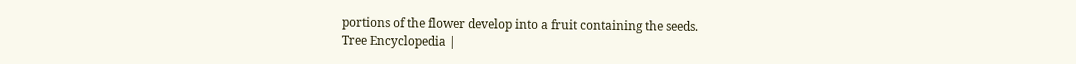portions of the flower develop into a fruit containing the seeds.
Tree Encyclopedia |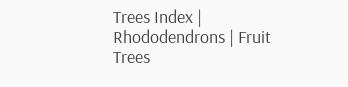Trees Index | Rhododendrons | Fruit Trees